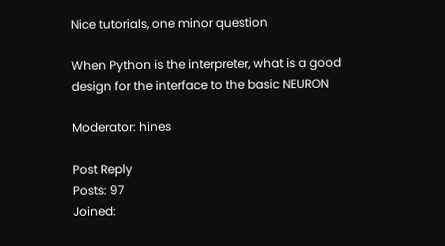Nice tutorials, one minor question

When Python is the interpreter, what is a good
design for the interface to the basic NEURON

Moderator: hines

Post Reply
Posts: 97
Joined: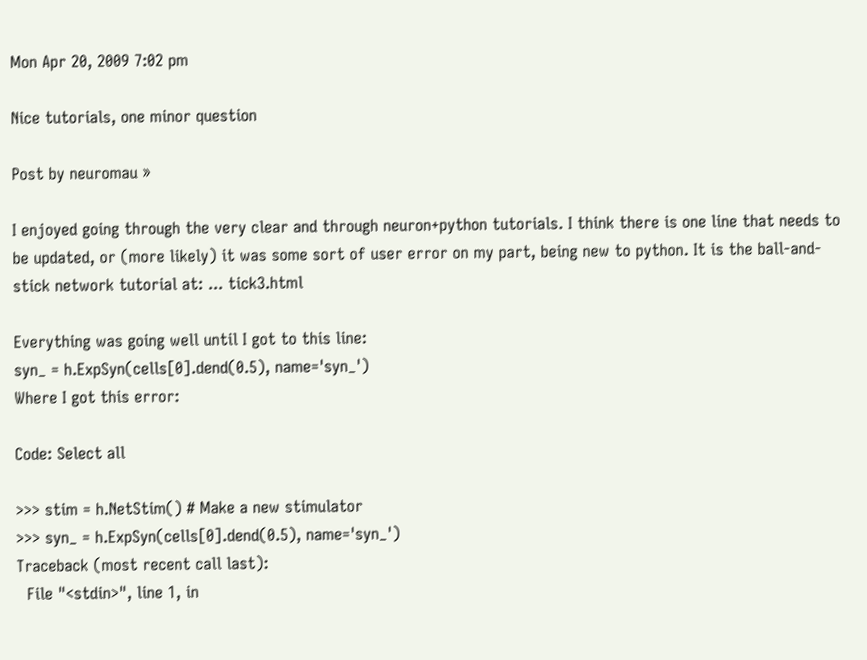Mon Apr 20, 2009 7:02 pm

Nice tutorials, one minor question

Post by neuromau »

I enjoyed going through the very clear and through neuron+python tutorials. I think there is one line that needs to be updated, or (more likely) it was some sort of user error on my part, being new to python. It is the ball-and-stick network tutorial at: ... tick3.html

Everything was going well until I got to this line:
syn_ = h.ExpSyn(cells[0].dend(0.5), name='syn_')
Where I got this error:

Code: Select all

>>> stim = h.NetStim() # Make a new stimulator
>>> syn_ = h.ExpSyn(cells[0].dend(0.5), name='syn_')
Traceback (most recent call last):
  File "<stdin>", line 1, in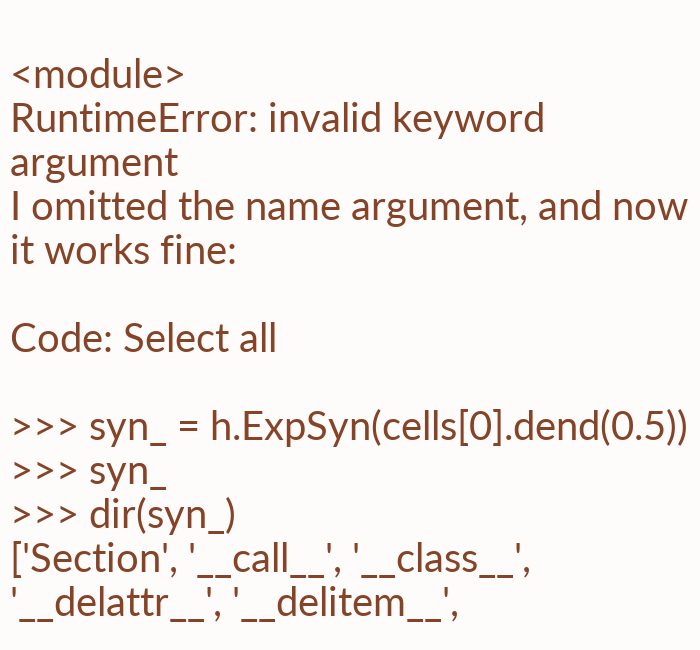<module>
RuntimeError: invalid keyword argument
I omitted the name argument, and now it works fine:

Code: Select all

>>> syn_ = h.ExpSyn(cells[0].dend(0.5))
>>> syn_
>>> dir(syn_)
['Section', '__call__', '__class__', '__delattr__', '__delitem__',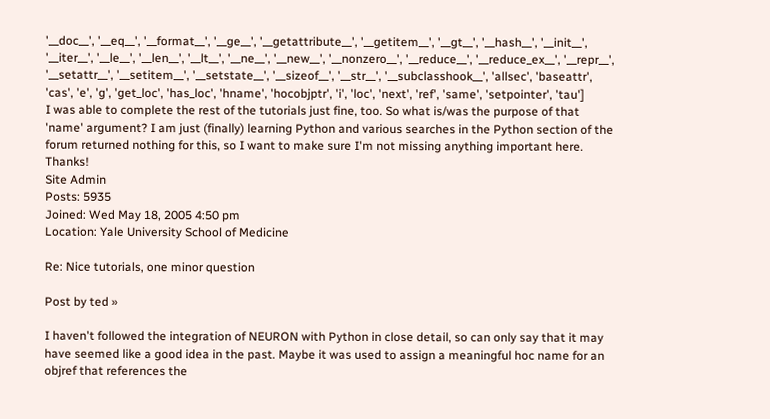'__doc__', '__eq__', '__format__', '__ge__', '__getattribute__', '__getitem__', '__gt__', '__hash__', '__init__', '__iter__', '__le__', '__len__', '__lt__', '__ne__', '__new__', '__nonzero__', '__reduce__', '__reduce_ex__', '__repr__', '__setattr__', '__setitem__', '__setstate__', '__sizeof__', '__str__', '__subclasshook__', 'allsec', 'baseattr', 'cas', 'e', 'g', 'get_loc', 'has_loc', 'hname', 'hocobjptr', 'i', 'loc', 'next', 'ref', 'same', 'setpointer', 'tau']
I was able to complete the rest of the tutorials just fine, too. So what is/was the purpose of that 'name' argument? I am just (finally) learning Python and various searches in the Python section of the forum returned nothing for this, so I want to make sure I'm not missing anything important here. Thanks!
Site Admin
Posts: 5935
Joined: Wed May 18, 2005 4:50 pm
Location: Yale University School of Medicine

Re: Nice tutorials, one minor question

Post by ted »

I haven't followed the integration of NEURON with Python in close detail, so can only say that it may have seemed like a good idea in the past. Maybe it was used to assign a meaningful hoc name for an objref that references the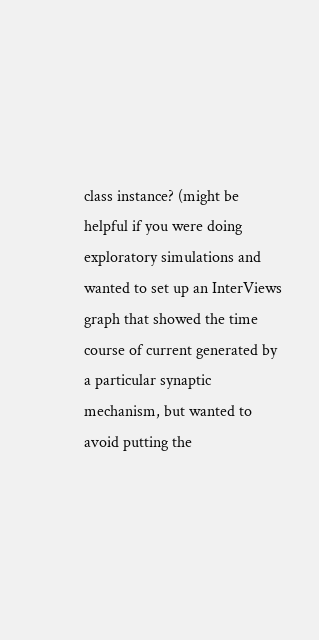class instance? (might be helpful if you were doing exploratory simulations and wanted to set up an InterViews graph that showed the time course of current generated by a particular synaptic mechanism, but wanted to avoid putting the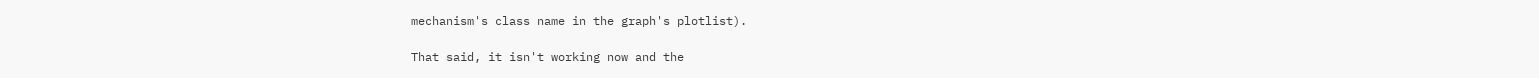mechanism's class name in the graph's plotlist).

That said, it isn't working now and the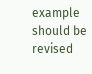example should be revised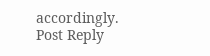accordingly.
Post Reply